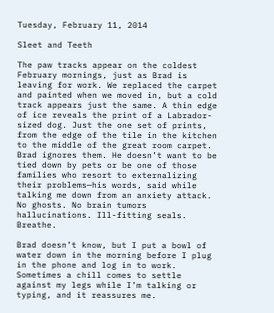Tuesday, February 11, 2014

Sleet and Teeth

The paw tracks appear on the coldest February mornings, just as Brad is leaving for work. We replaced the carpet and painted when we moved in, but a cold track appears just the same. A thin edge of ice reveals the print of a Labrador-sized dog. Just the one set of prints, from the edge of the tile in the kitchen to the middle of the great room carpet. Brad ignores them. He doesn’t want to be tied down by pets or be one of those families who resort to externalizing their problems—his words, said while talking me down from an anxiety attack. No ghosts. No brain tumors hallucinations. Ill-fitting seals. Breathe.

Brad doesn’t know, but I put a bowl of water down in the morning before I plug in the phone and log in to work. Sometimes a chill comes to settle against my legs while I’m talking or typing, and it reassures me.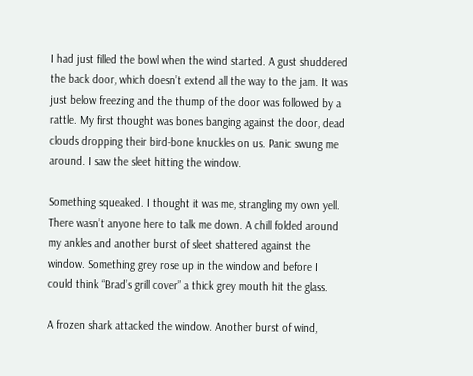I had just filled the bowl when the wind started. A gust shuddered the back door, which doesn’t extend all the way to the jam. It was just below freezing and the thump of the door was followed by a rattle. My first thought was bones banging against the door, dead clouds dropping their bird-bone knuckles on us. Panic swung me around. I saw the sleet hitting the window.

Something squeaked. I thought it was me, strangling my own yell. There wasn’t anyone here to talk me down. A chill folded around my ankles and another burst of sleet shattered against the window. Something grey rose up in the window and before I could think “Brad’s grill cover” a thick grey mouth hit the glass.

A frozen shark attacked the window. Another burst of wind,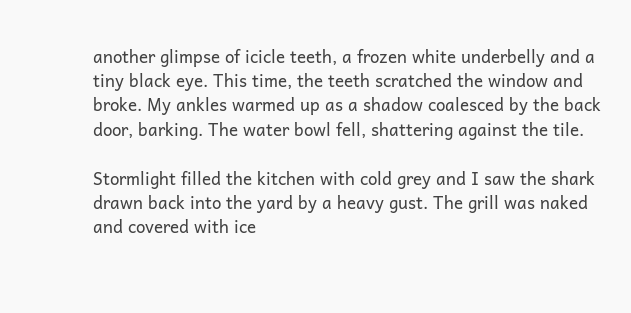another glimpse of icicle teeth, a frozen white underbelly and a tiny black eye. This time, the teeth scratched the window and broke. My ankles warmed up as a shadow coalesced by the back door, barking. The water bowl fell, shattering against the tile.

Stormlight filled the kitchen with cold grey and I saw the shark drawn back into the yard by a heavy gust. The grill was naked and covered with ice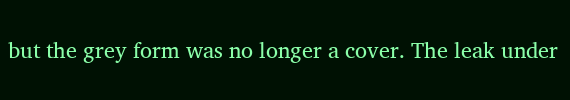but the grey form was no longer a cover. The leak under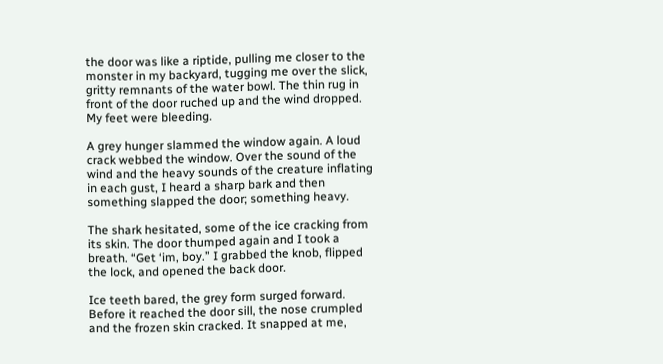the door was like a riptide, pulling me closer to the monster in my backyard, tugging me over the slick, gritty remnants of the water bowl. The thin rug in front of the door ruched up and the wind dropped. My feet were bleeding.

A grey hunger slammed the window again. A loud crack webbed the window. Over the sound of the wind and the heavy sounds of the creature inflating in each gust, I heard a sharp bark and then something slapped the door; something heavy.

The shark hesitated, some of the ice cracking from its skin. The door thumped again and I took a breath. “Get ‘im, boy.” I grabbed the knob, flipped the lock, and opened the back door.

Ice teeth bared, the grey form surged forward. Before it reached the door sill, the nose crumpled and the frozen skin cracked. It snapped at me,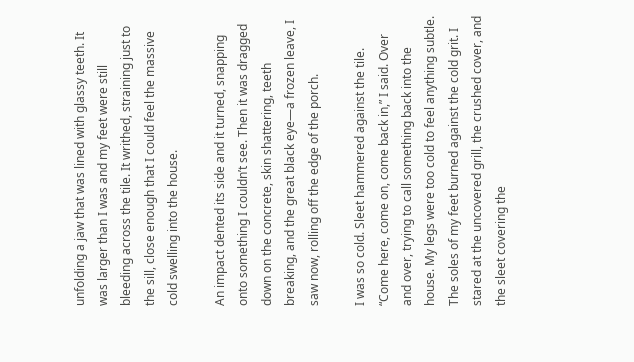unfolding a jaw that was lined with glassy teeth. It was larger than I was and my feet were still bleeding across the tile. It writhed, straining just to the sill, close enough that I could feel the massive cold swelling into the house.

An impact dented its side and it turned, snapping onto something I couldn’t see. Then it was dragged down on the concrete, skin shattering, teeth breaking, and the great black eye—a frozen leave, I saw now, rolling off the edge of the porch.

I was so cold. Sleet hammered against the tile. “Come here, come on, come back in,” I said. Over and over, trying to call something back into the house. My legs were too cold to feel anything subtle. The soles of my feet burned against the cold grit. I stared at the uncovered grill, the crushed cover, and the sleet covering the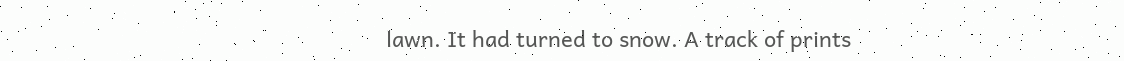lawn. It had turned to snow. A track of prints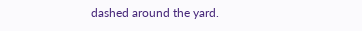dashed around the yard.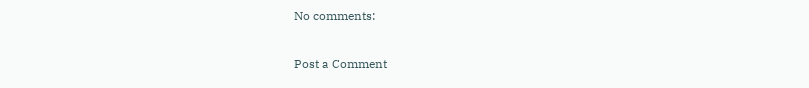No comments:

Post a Comment